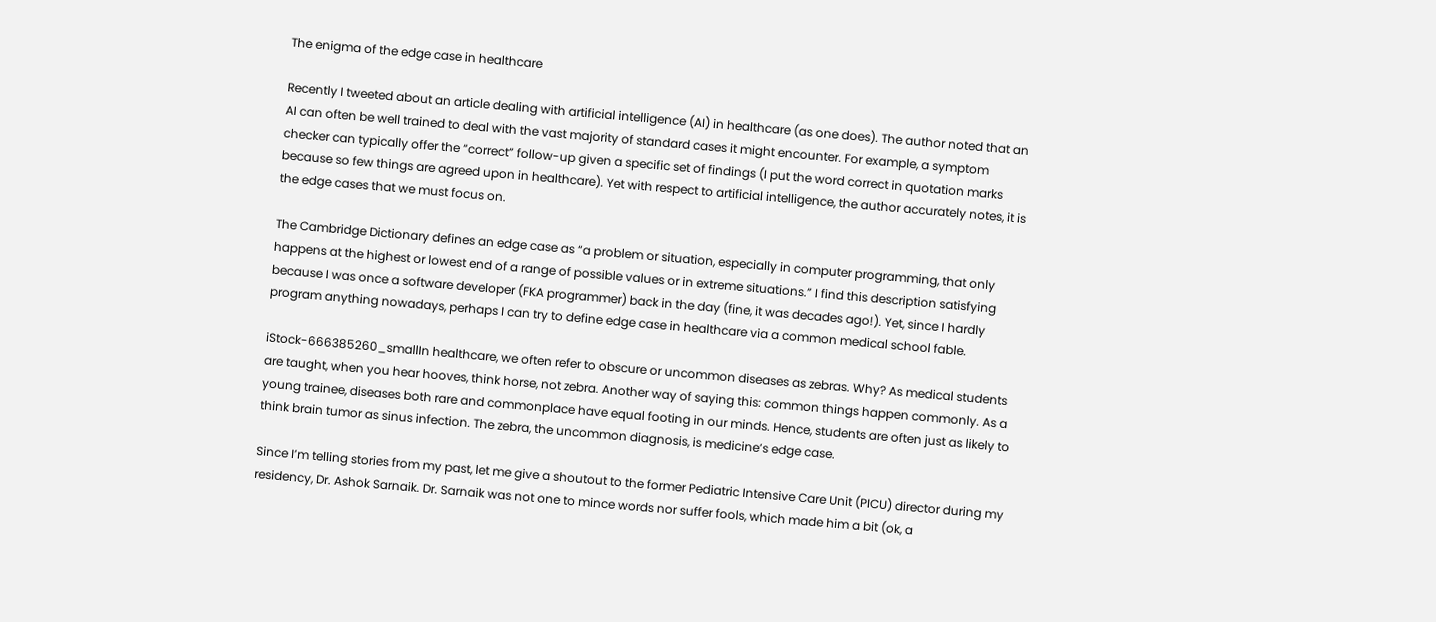The enigma of the edge case in healthcare

Recently I tweeted about an article dealing with artificial intelligence (AI) in healthcare (as one does). The author noted that an AI can often be well trained to deal with the vast majority of standard cases it might encounter. For example, a symptom checker can typically offer the “correct” follow-up given a specific set of findings (I put the word correct in quotation marks because so few things are agreed upon in healthcare). Yet with respect to artificial intelligence, the author accurately notes, it is the edge cases that we must focus on.

The Cambridge Dictionary defines an edge case as “a problem or situation, especially in computer programming, that only happens at the highest or lowest end of a range of possible values or in extreme situations.” I find this description satisfying because I was once a software developer (FKA programmer) back in the day (fine, it was decades ago!). Yet, since I hardly program anything nowadays, perhaps I can try to define edge case in healthcare via a common medical school fable.

iStock-666385260_smallIn healthcare, we often refer to obscure or uncommon diseases as zebras. Why? As medical students are taught, when you hear hooves, think horse, not zebra. Another way of saying this: common things happen commonly. As a young trainee, diseases both rare and commonplace have equal footing in our minds. Hence, students are often just as likely to think brain tumor as sinus infection. The zebra, the uncommon diagnosis, is medicine’s edge case.

Since I’m telling stories from my past, let me give a shoutout to the former Pediatric Intensive Care Unit (PICU) director during my residency, Dr. Ashok Sarnaik. Dr. Sarnaik was not one to mince words nor suffer fools, which made him a bit (ok, a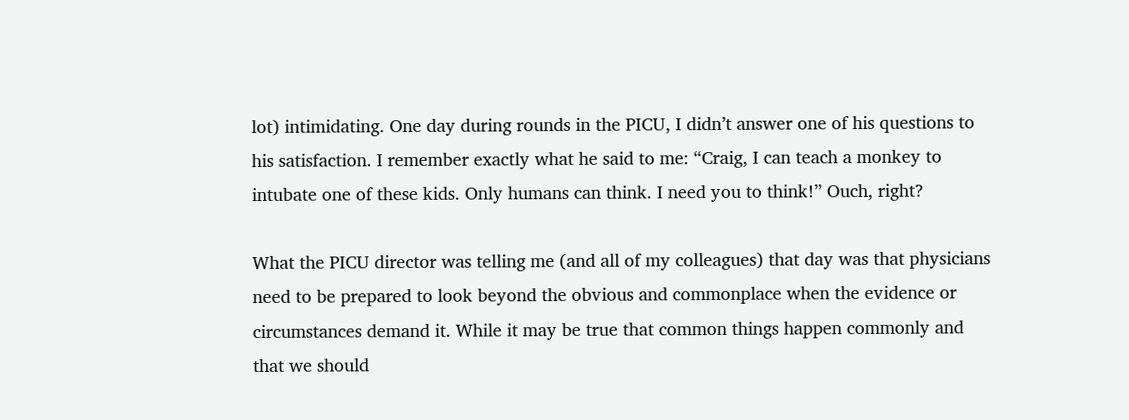lot) intimidating. One day during rounds in the PICU, I didn’t answer one of his questions to his satisfaction. I remember exactly what he said to me: “Craig, I can teach a monkey to intubate one of these kids. Only humans can think. I need you to think!” Ouch, right?

What the PICU director was telling me (and all of my colleagues) that day was that physicians need to be prepared to look beyond the obvious and commonplace when the evidence or circumstances demand it. While it may be true that common things happen commonly and that we should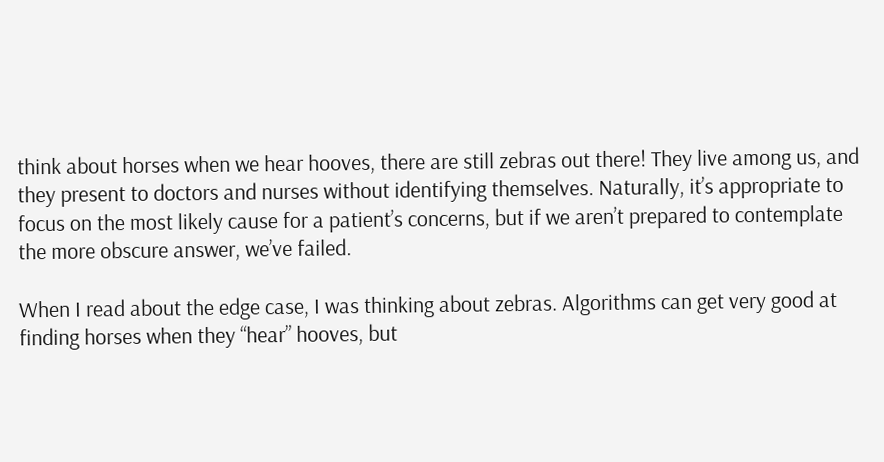think about horses when we hear hooves, there are still zebras out there! They live among us, and they present to doctors and nurses without identifying themselves. Naturally, it’s appropriate to focus on the most likely cause for a patient’s concerns, but if we aren’t prepared to contemplate the more obscure answer, we’ve failed.

When I read about the edge case, I was thinking about zebras. Algorithms can get very good at finding horses when they “hear” hooves, but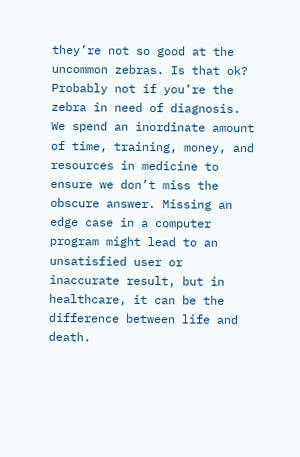they’re not so good at the uncommon zebras. Is that ok? Probably not if you’re the zebra in need of diagnosis. We spend an inordinate amount of time, training, money, and resources in medicine to ensure we don’t miss the obscure answer. Missing an edge case in a computer program might lead to an unsatisfied user or inaccurate result, but in healthcare, it can be the difference between life and death.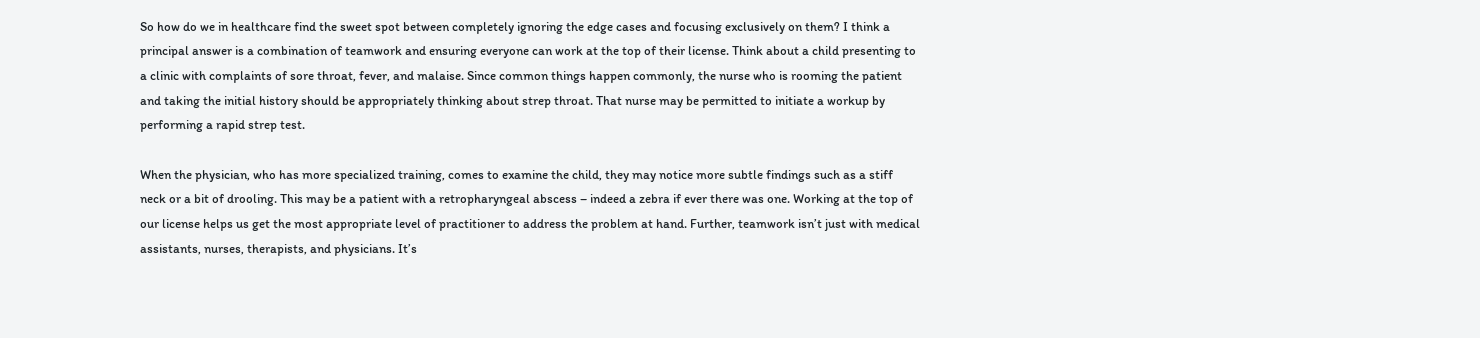So how do we in healthcare find the sweet spot between completely ignoring the edge cases and focusing exclusively on them? I think a principal answer is a combination of teamwork and ensuring everyone can work at the top of their license. Think about a child presenting to a clinic with complaints of sore throat, fever, and malaise. Since common things happen commonly, the nurse who is rooming the patient and taking the initial history should be appropriately thinking about strep throat. That nurse may be permitted to initiate a workup by performing a rapid strep test.

When the physician, who has more specialized training, comes to examine the child, they may notice more subtle findings such as a stiff neck or a bit of drooling. This may be a patient with a retropharyngeal abscess – indeed a zebra if ever there was one. Working at the top of our license helps us get the most appropriate level of practitioner to address the problem at hand. Further, teamwork isn’t just with medical assistants, nurses, therapists, and physicians. It’s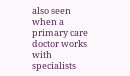also seen when a primary care doctor works with specialists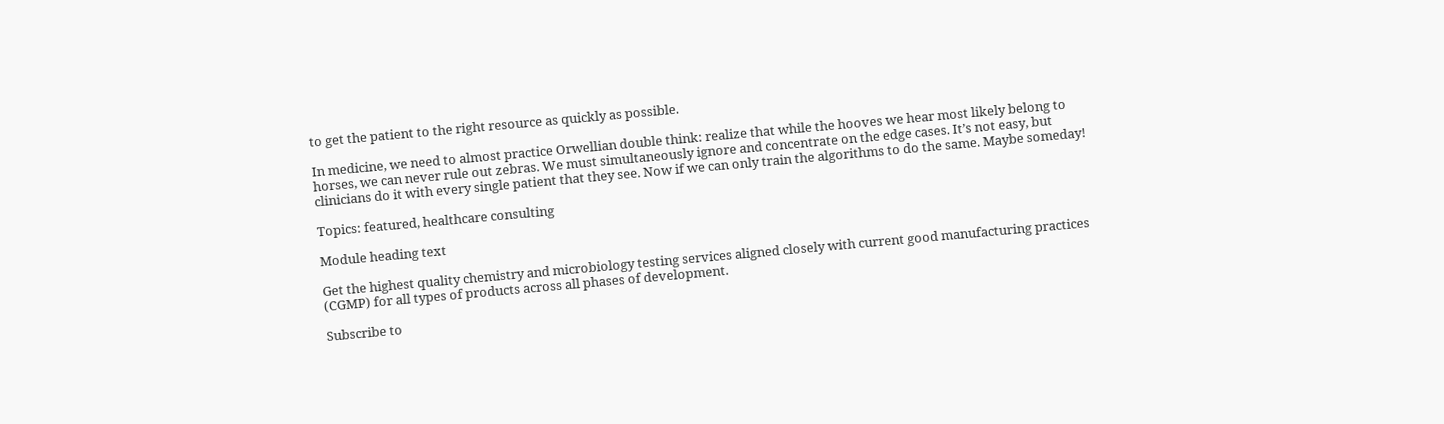to get the patient to the right resource as quickly as possible.

In medicine, we need to almost practice Orwellian double think: realize that while the hooves we hear most likely belong to horses, we can never rule out zebras. We must simultaneously ignore and concentrate on the edge cases. It’s not easy, but clinicians do it with every single patient that they see. Now if we can only train the algorithms to do the same. Maybe someday!

Topics: featured, healthcare consulting

Module heading text

Get the highest quality chemistry and microbiology testing services aligned closely with current good manufacturing practices (CGMP) for all types of products across all phases of development.

Subscribe to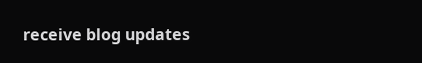receive blog updates